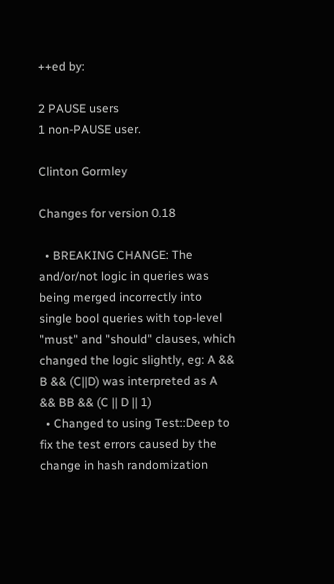++ed by:

2 PAUSE users
1 non-PAUSE user.

Clinton Gormley

Changes for version 0.18

  • BREAKING CHANGE: The and/or/not logic in queries was being merged incorrectly into single bool queries with top-level "must" and "should" clauses, which changed the logic slightly, eg: A && B && (C||D) was interpreted as A && BB && (C || D || 1)
  • Changed to using Test::Deep to fix the test errors caused by the change in hash randomization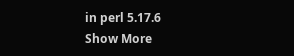in perl 5.17.6
Show More